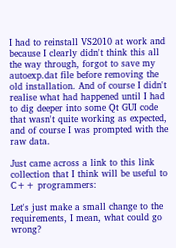I had to reinstall VS2010 at work and because I clearly didn't think this all the way through, forgot to save my autoexp.dat file before removing the old installation. And of course I didn't realise what had happened until I had to dig deeper into some Qt GUI code that wasn't quite working as expected, and of course I was prompted with the raw data.

Just came across a link to this link collection that I think will be useful to C++ programmers:

Let's just make a small change to the requirements, I mean, what could go wrong?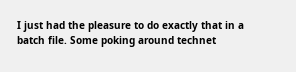I just had the pleasure to do exactly that in a batch file. Some poking around technet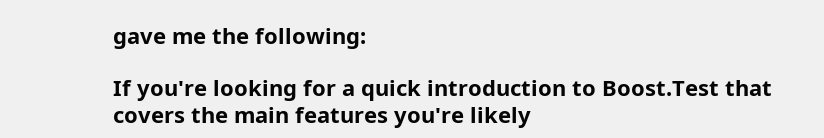gave me the following:

If you're looking for a quick introduction to Boost.Test that covers the main features you're likely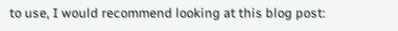to use, I would recommend looking at this blog post: